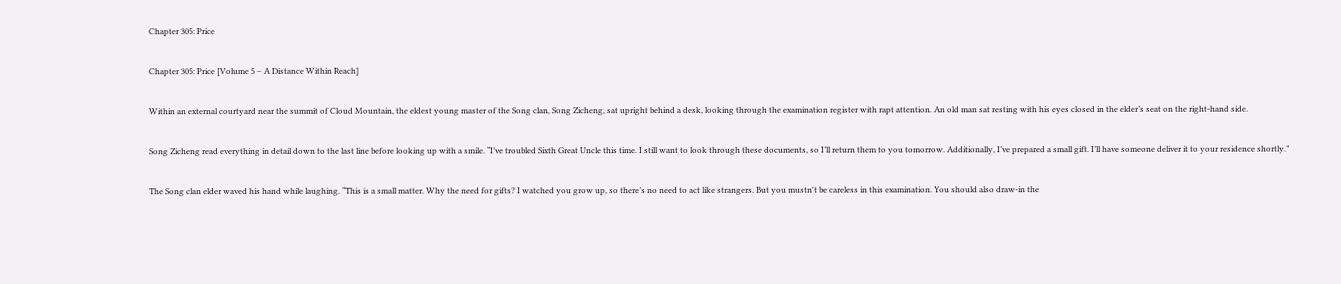Chapter 305: Price

Chapter 305: Price [Volume 5 – A Distance Within Reach]

Within an external courtyard near the summit of Cloud Mountain, the eldest young master of the Song clan, Song Zicheng, sat upright behind a desk, looking through the examination register with rapt attention. An old man sat resting with his eyes closed in the elder’s seat on the right-hand side.

Song Zicheng read everything in detail down to the last line before looking up with a smile. “I’ve troubled Sixth Great Uncle this time. I still want to look through these documents, so I’ll return them to you tomorrow. Additionally, I’ve prepared a small gift. I’ll have someone deliver it to your residence shortly.”

The Song clan elder waved his hand while laughing. “This is a small matter. Why the need for gifts? I watched you grow up, so there’s no need to act like strangers. But you mustn't be careless in this examination. You should also draw-in the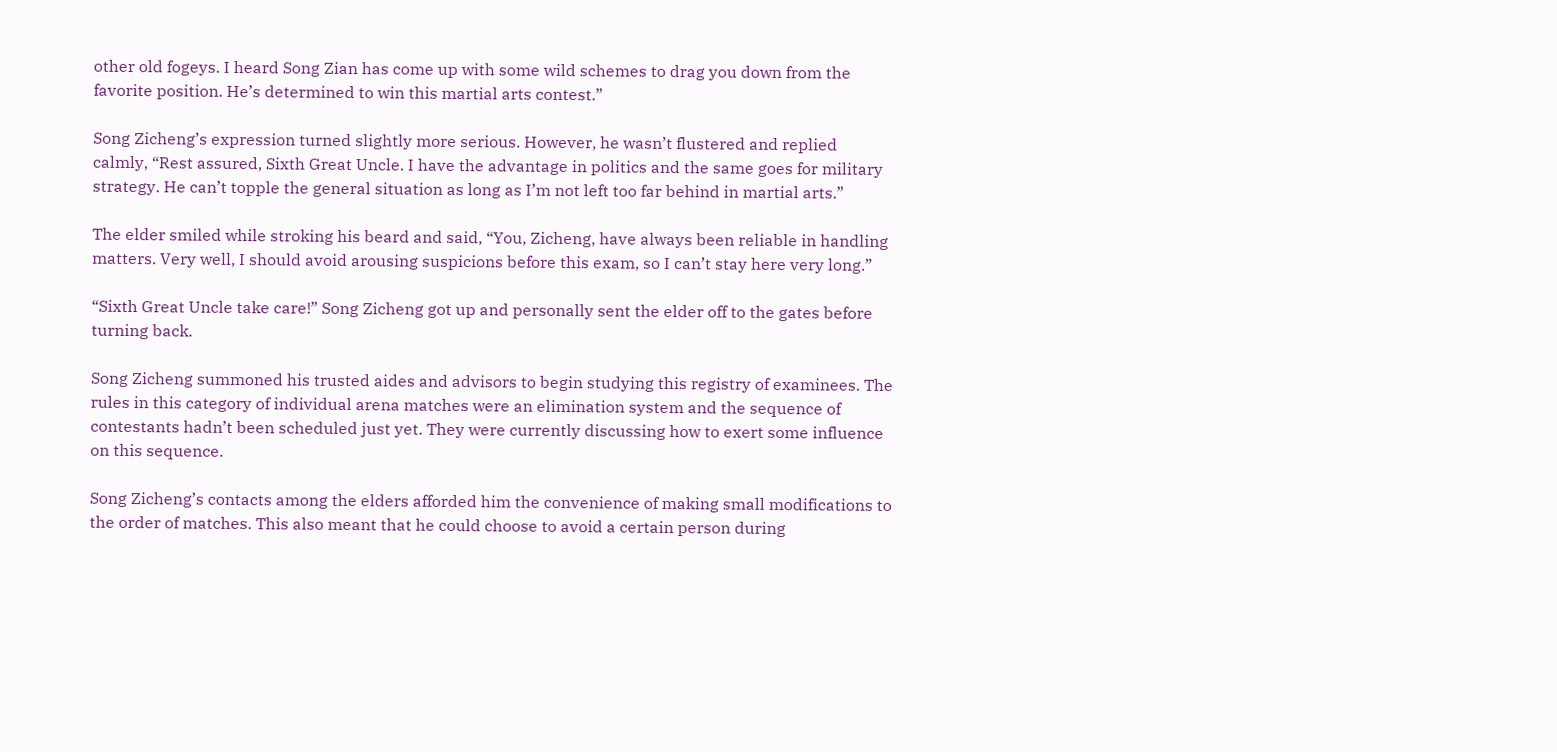other old fogeys. I heard Song Zian has come up with some wild schemes to drag you down from the favorite position. He’s determined to win this martial arts contest.”

Song Zicheng’s expression turned slightly more serious. However, he wasn’t flustered and replied calmly, “Rest assured, Sixth Great Uncle. I have the advantage in politics and the same goes for military strategy. He can’t topple the general situation as long as I’m not left too far behind in martial arts.”

The elder smiled while stroking his beard and said, “You, Zicheng, have always been reliable in handling matters. Very well, I should avoid arousing suspicions before this exam, so I can’t stay here very long.”

“Sixth Great Uncle take care!” Song Zicheng got up and personally sent the elder off to the gates before turning back.

Song Zicheng summoned his trusted aides and advisors to begin studying this registry of examinees. The rules in this category of individual arena matches were an elimination system and the sequence of contestants hadn’t been scheduled just yet. They were currently discussing how to exert some influence on this sequence.

Song Zicheng’s contacts among the elders afforded him the convenience of making small modifications to the order of matches. This also meant that he could choose to avoid a certain person during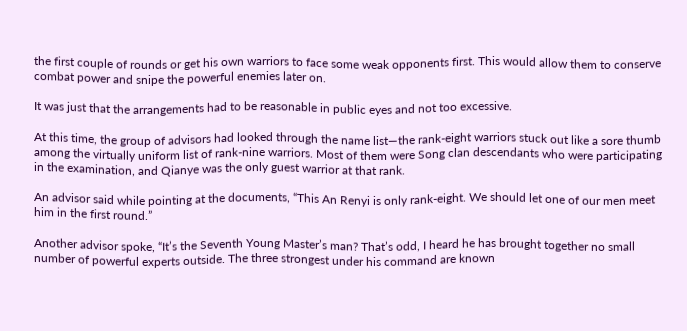the first couple of rounds or get his own warriors to face some weak opponents first. This would allow them to conserve combat power and snipe the powerful enemies later on.

It was just that the arrangements had to be reasonable in public eyes and not too excessive.

At this time, the group of advisors had looked through the name list—the rank-eight warriors stuck out like a sore thumb among the virtually uniform list of rank-nine warriors. Most of them were Song clan descendants who were participating in the examination, and Qianye was the only guest warrior at that rank.

An advisor said while pointing at the documents, “This An Renyi is only rank-eight. We should let one of our men meet him in the first round.”

Another advisor spoke, “It’s the Seventh Young Master’s man? That’s odd, I heard he has brought together no small number of powerful experts outside. The three strongest under his command are known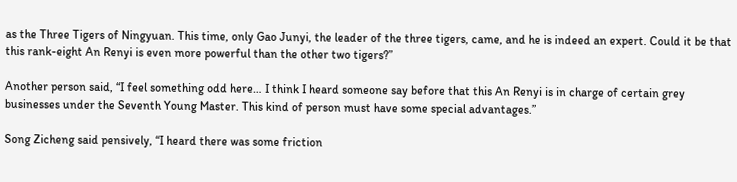as the Three Tigers of Ningyuan. This time, only Gao Junyi, the leader of the three tigers, came, and he is indeed an expert. Could it be that this rank-eight An Renyi is even more powerful than the other two tigers?”

Another person said, “I feel something odd here… I think I heard someone say before that this An Renyi is in charge of certain grey businesses under the Seventh Young Master. This kind of person must have some special advantages.”

Song Zicheng said pensively, “I heard there was some friction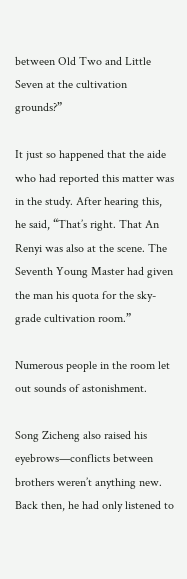between Old Two and Little Seven at the cultivation grounds?”

It just so happened that the aide who had reported this matter was in the study. After hearing this, he said, “That’s right. That An Renyi was also at the scene. The Seventh Young Master had given the man his quota for the sky-grade cultivation room.”

Numerous people in the room let out sounds of astonishment.

Song Zicheng also raised his eyebrows—conflicts between brothers weren’t anything new. Back then, he had only listened to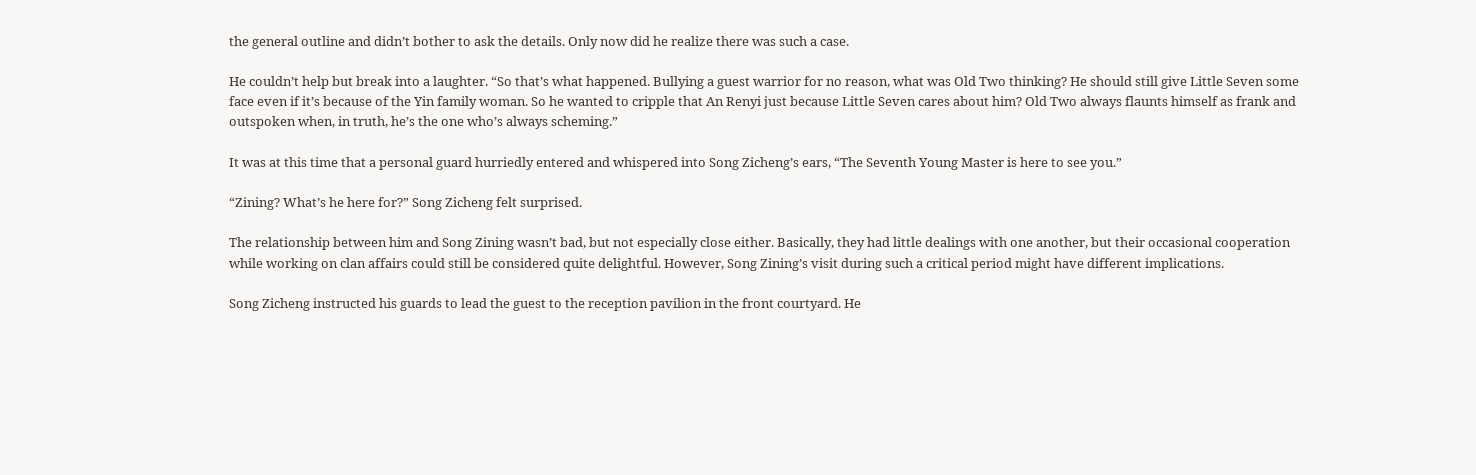the general outline and didn’t bother to ask the details. Only now did he realize there was such a case.

He couldn’t help but break into a laughter. “So that’s what happened. Bullying a guest warrior for no reason, what was Old Two thinking? He should still give Little Seven some face even if it’s because of the Yin family woman. So he wanted to cripple that An Renyi just because Little Seven cares about him? Old Two always flaunts himself as frank and outspoken when, in truth, he’s the one who’s always scheming.”

It was at this time that a personal guard hurriedly entered and whispered into Song Zicheng’s ears, “The Seventh Young Master is here to see you.”

“Zining? What’s he here for?” Song Zicheng felt surprised.

The relationship between him and Song Zining wasn’t bad, but not especially close either. Basically, they had little dealings with one another, but their occasional cooperation while working on clan affairs could still be considered quite delightful. However, Song Zining’s visit during such a critical period might have different implications.

Song Zicheng instructed his guards to lead the guest to the reception pavilion in the front courtyard. He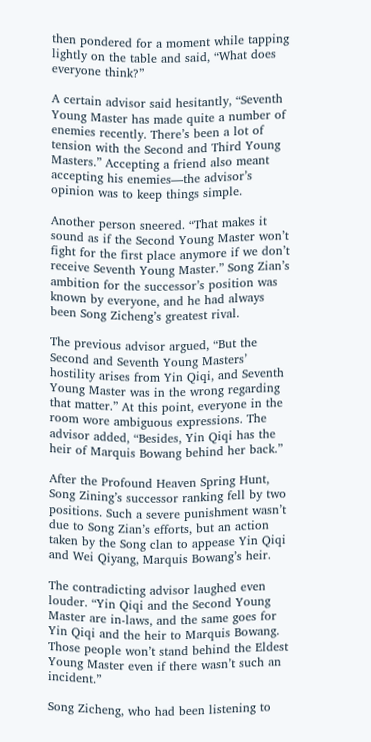then pondered for a moment while tapping lightly on the table and said, “What does everyone think?”

A certain advisor said hesitantly, “Seventh Young Master has made quite a number of enemies recently. There’s been a lot of tension with the Second and Third Young Masters.” Accepting a friend also meant accepting his enemies—the advisor’s opinion was to keep things simple.

Another person sneered. “That makes it sound as if the Second Young Master won’t fight for the first place anymore if we don’t receive Seventh Young Master.” Song Zian’s ambition for the successor’s position was known by everyone, and he had always been Song Zicheng’s greatest rival.

The previous advisor argued, “But the Second and Seventh Young Masters’ hostility arises from Yin Qiqi, and Seventh Young Master was in the wrong regarding that matter.” At this point, everyone in the room wore ambiguous expressions. The advisor added, “Besides, Yin Qiqi has the heir of Marquis Bowang behind her back.”

After the Profound Heaven Spring Hunt, Song Zining’s successor ranking fell by two positions. Such a severe punishment wasn’t due to Song Zian’s efforts, but an action taken by the Song clan to appease Yin Qiqi and Wei Qiyang, Marquis Bowang’s heir.

The contradicting advisor laughed even louder. “Yin Qiqi and the Second Young Master are in-laws, and the same goes for Yin Qiqi and the heir to Marquis Bowang. Those people won’t stand behind the Eldest Young Master even if there wasn’t such an incident.”

Song Zicheng, who had been listening to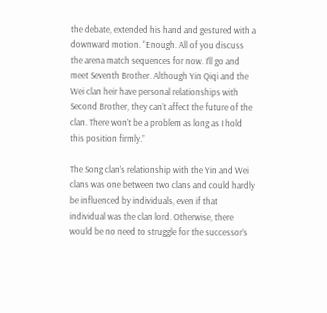the debate, extended his hand and gestured with a downward motion. “Enough. All of you discuss the arena match sequences for now. I’ll go and meet Seventh Brother. Although Yin Qiqi and the Wei clan heir have personal relationships with Second Brother, they can’t affect the future of the clan. There won’t be a problem as long as I hold this position firmly.”

The Song clan’s relationship with the Yin and Wei clans was one between two clans and could hardly be influenced by individuals, even if that individual was the clan lord. Otherwise, there would be no need to struggle for the successor’s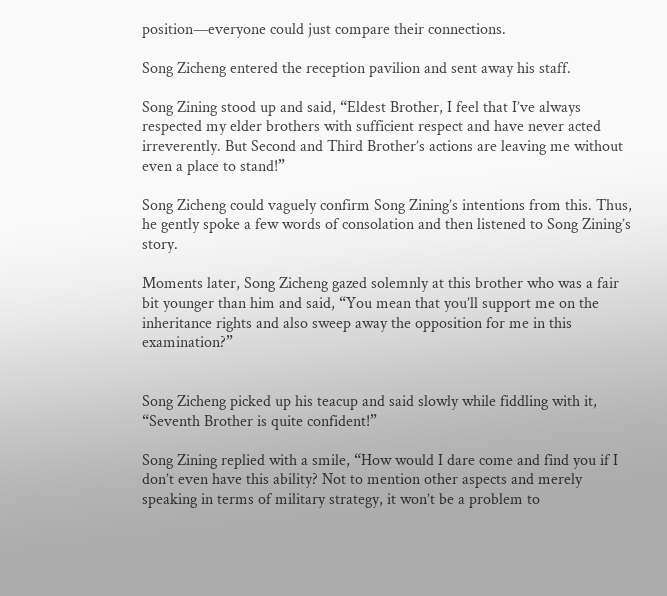position—everyone could just compare their connections.

Song Zicheng entered the reception pavilion and sent away his staff.

Song Zining stood up and said, “Eldest Brother, I feel that I’ve always respected my elder brothers with sufficient respect and have never acted irreverently. But Second and Third Brother’s actions are leaving me without even a place to stand!”

Song Zicheng could vaguely confirm Song Zining’s intentions from this. Thus, he gently spoke a few words of consolation and then listened to Song Zining’s story.

Moments later, Song Zicheng gazed solemnly at this brother who was a fair bit younger than him and said, “You mean that you’ll support me on the inheritance rights and also sweep away the opposition for me in this examination?”


Song Zicheng picked up his teacup and said slowly while fiddling with it, “Seventh Brother is quite confident!”

Song Zining replied with a smile, “How would I dare come and find you if I don’t even have this ability? Not to mention other aspects and merely speaking in terms of military strategy, it won’t be a problem to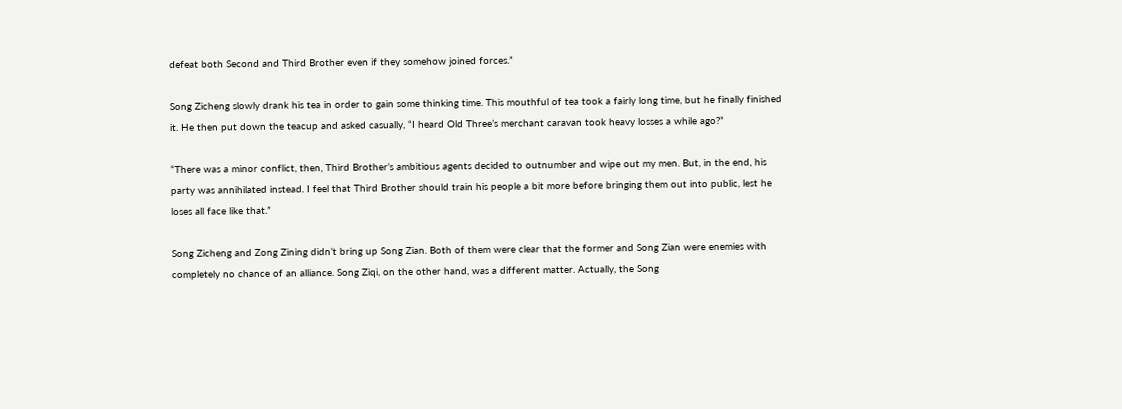defeat both Second and Third Brother even if they somehow joined forces.”

Song Zicheng slowly drank his tea in order to gain some thinking time. This mouthful of tea took a fairly long time, but he finally finished it. He then put down the teacup and asked casually, “I heard Old Three’s merchant caravan took heavy losses a while ago?”

“There was a minor conflict, then, Third Brother’s ambitious agents decided to outnumber and wipe out my men. But, in the end, his party was annihilated instead. I feel that Third Brother should train his people a bit more before bringing them out into public, lest he loses all face like that.”

Song Zicheng and Zong Zining didn’t bring up Song Zian. Both of them were clear that the former and Song Zian were enemies with completely no chance of an alliance. Song Ziqi, on the other hand, was a different matter. Actually, the Song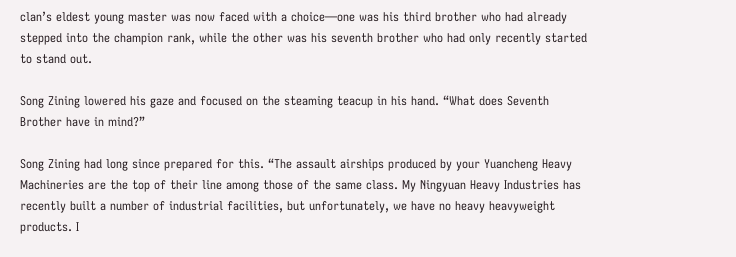clan’s eldest young master was now faced with a choice—one was his third brother who had already stepped into the champion rank, while the other was his seventh brother who had only recently started to stand out.

Song Zining lowered his gaze and focused on the steaming teacup in his hand. “What does Seventh Brother have in mind?”

Song Zining had long since prepared for this. “The assault airships produced by your Yuancheng Heavy Machineries are the top of their line among those of the same class. My Ningyuan Heavy Industries has recently built a number of industrial facilities, but unfortunately, we have no heavy heavyweight products. I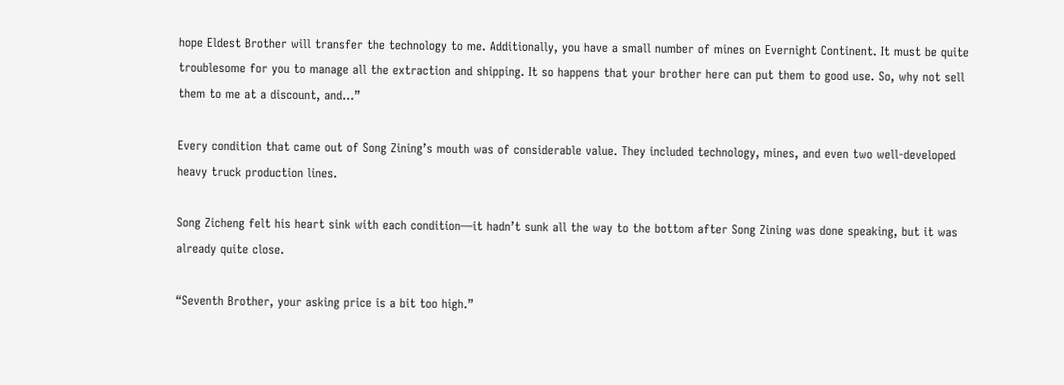hope Eldest Brother will transfer the technology to me. Additionally, you have a small number of mines on Evernight Continent. It must be quite troublesome for you to manage all the extraction and shipping. It so happens that your brother here can put them to good use. So, why not sell them to me at a discount, and…”

Every condition that came out of Song Zining’s mouth was of considerable value. They included technology, mines, and even two well-developed heavy truck production lines.

Song Zicheng felt his heart sink with each condition—it hadn’t sunk all the way to the bottom after Song Zining was done speaking, but it was already quite close.

“Seventh Brother, your asking price is a bit too high.”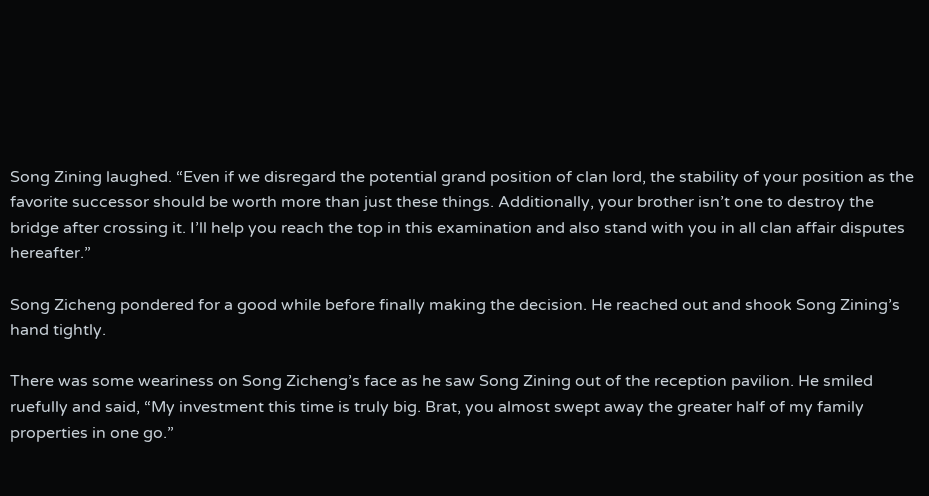Song Zining laughed. “Even if we disregard the potential grand position of clan lord, the stability of your position as the favorite successor should be worth more than just these things. Additionally, your brother isn’t one to destroy the bridge after crossing it. I’ll help you reach the top in this examination and also stand with you in all clan affair disputes hereafter.”

Song Zicheng pondered for a good while before finally making the decision. He reached out and shook Song Zining’s hand tightly.

There was some weariness on Song Zicheng’s face as he saw Song Zining out of the reception pavilion. He smiled ruefully and said, “My investment this time is truly big. Brat, you almost swept away the greater half of my family properties in one go.”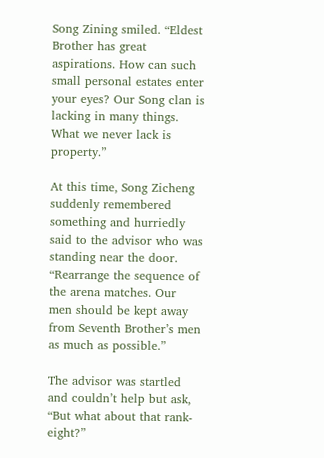Song Zining smiled. “Eldest Brother has great aspirations. How can such small personal estates enter your eyes? Our Song clan is lacking in many things. What we never lack is property.”

At this time, Song Zicheng suddenly remembered something and hurriedly said to the advisor who was standing near the door. “Rearrange the sequence of the arena matches. Our men should be kept away from Seventh Brother’s men as much as possible.”

The advisor was startled and couldn’t help but ask, “But what about that rank-eight?”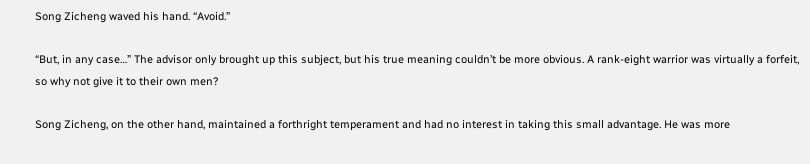Song Zicheng waved his hand. “Avoid.”

“But, in any case…” The advisor only brought up this subject, but his true meaning couldn’t be more obvious. A rank-eight warrior was virtually a forfeit, so why not give it to their own men?

Song Zicheng, on the other hand, maintained a forthright temperament and had no interest in taking this small advantage. He was more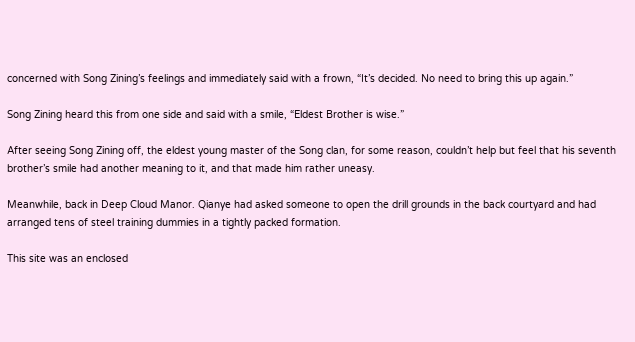concerned with Song Zining’s feelings and immediately said with a frown, “It’s decided. No need to bring this up again.”

Song Zining heard this from one side and said with a smile, “Eldest Brother is wise.”

After seeing Song Zining off, the eldest young master of the Song clan, for some reason, couldn’t help but feel that his seventh brother’s smile had another meaning to it, and that made him rather uneasy.

Meanwhile, back in Deep Cloud Manor. Qianye had asked someone to open the drill grounds in the back courtyard and had arranged tens of steel training dummies in a tightly packed formation.

This site was an enclosed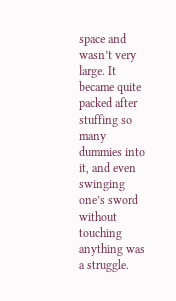space and wasn’t very large. It became quite packed after stuffing so many dummies into it, and even swinging one’s sword without touching anything was a struggle.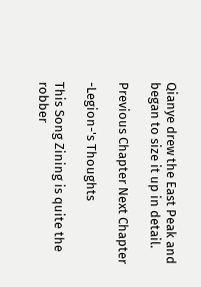Qianye drew the East Peak and began to size it up in detail.

Previous Chapter Next Chapter

-Legion-'s Thoughts

This Song Zining is quite the robber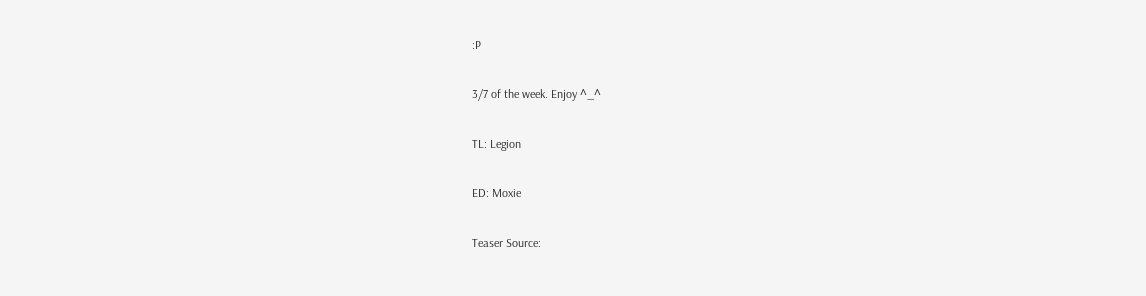:P

3/7 of the week. Enjoy ^_^

TL: Legion

ED: Moxie

Teaser Source: